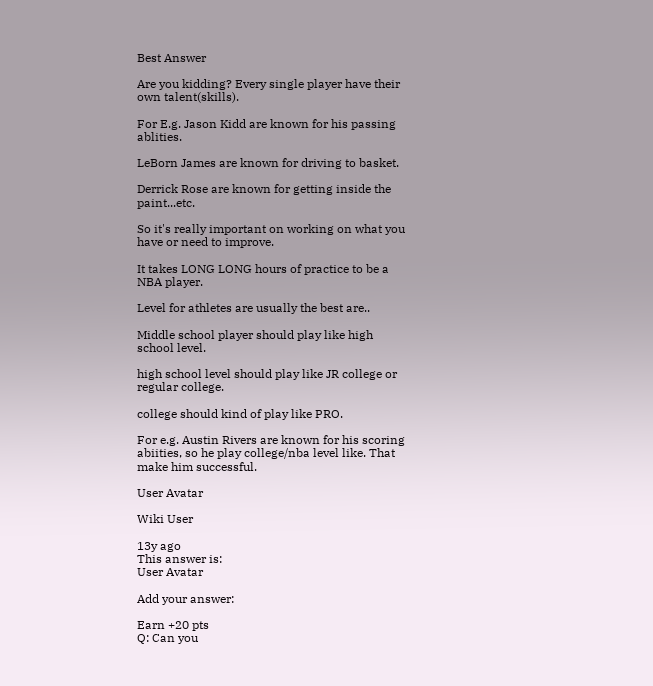Best Answer

Are you kidding? Every single player have their own talent(skills).

For E.g. Jason Kidd are known for his passing ablities.

LeBorn James are known for driving to basket.

Derrick Rose are known for getting inside the paint...etc.

So it's really important on working on what you have or need to improve.

It takes LONG LONG hours of practice to be a NBA player.

Level for athletes are usually the best are..

Middle school player should play like high school level.

high school level should play like JR college or regular college.

college should kind of play like PRO.

For e.g. Austin Rivers are known for his scoring abiities, so he play college/nba level like. That make him successful.

User Avatar

Wiki User

13y ago
This answer is:
User Avatar

Add your answer:

Earn +20 pts
Q: Can you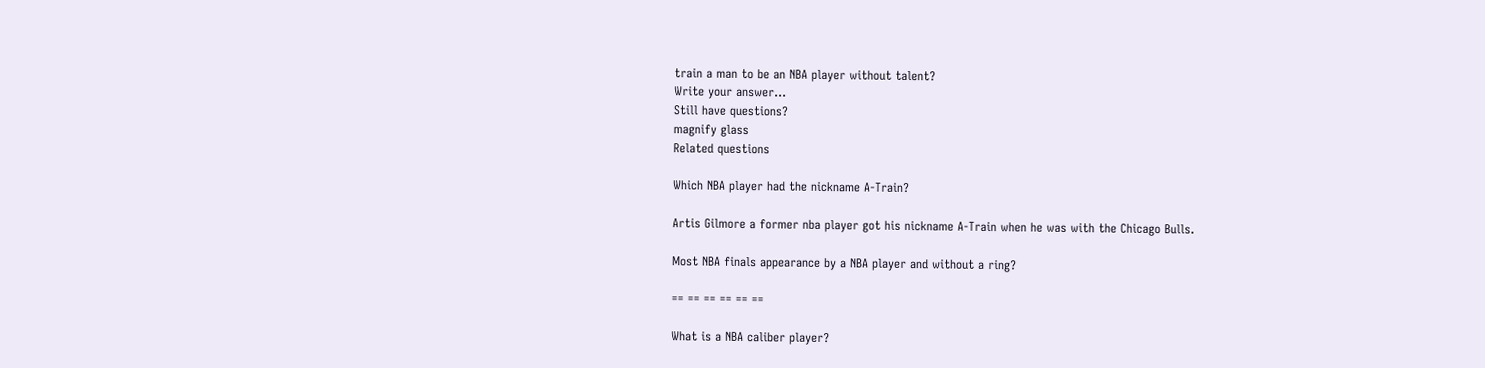train a man to be an NBA player without talent?
Write your answer...
Still have questions?
magnify glass
Related questions

Which NBA player had the nickname A-Train?

Artis Gilmore a former nba player got his nickname A-Train when he was with the Chicago Bulls.

Most NBA finals appearance by a NBA player and without a ring?

== == == == == ==

What is a NBA caliber player?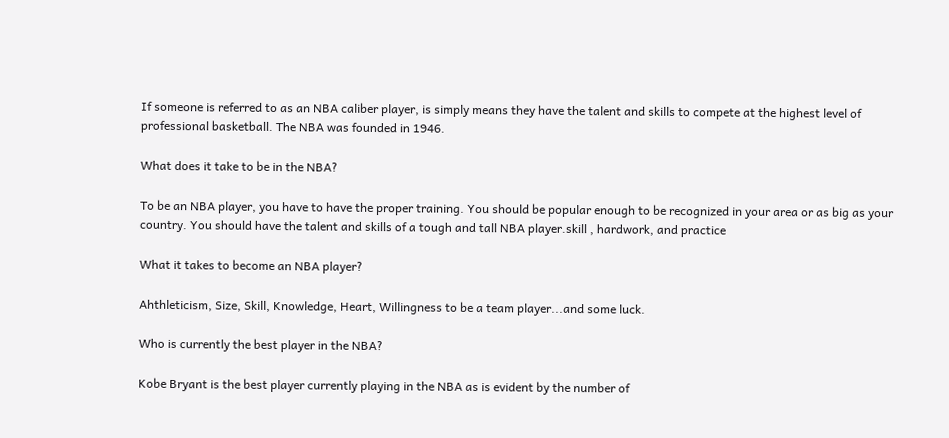If someone is referred to as an NBA caliber player, is simply means they have the talent and skills to compete at the highest level of professional basketball. The NBA was founded in 1946.

What does it take to be in the NBA?

To be an NBA player, you have to have the proper training. You should be popular enough to be recognized in your area or as big as your country. You should have the talent and skills of a tough and tall NBA player.skill , hardwork, and practice

What it takes to become an NBA player?

Ahthleticism, Size, Skill, Knowledge, Heart, Willingness to be a team player...and some luck.

Who is currently the best player in the NBA?

Kobe Bryant is the best player currently playing in the NBA as is evident by the number of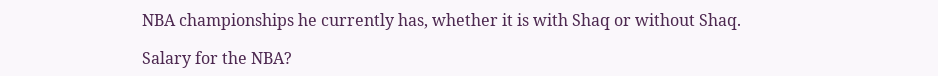NBA championships he currently has, whether it is with Shaq or without Shaq.

Salary for the NBA?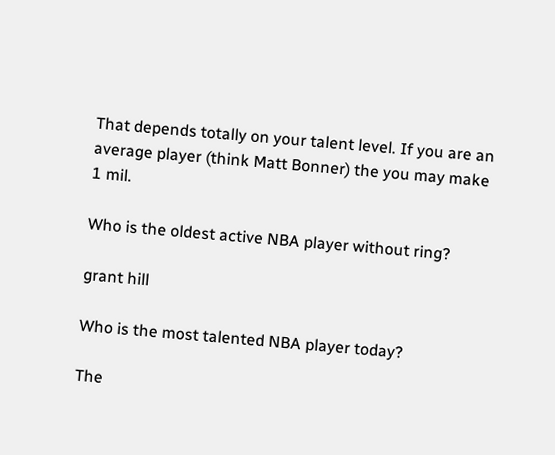That depends totally on your talent level. If you are an average player (think Matt Bonner) the you may make 1 mil.

Who is the oldest active NBA player without ring?

grant hill

Who is the most talented NBA player today?

The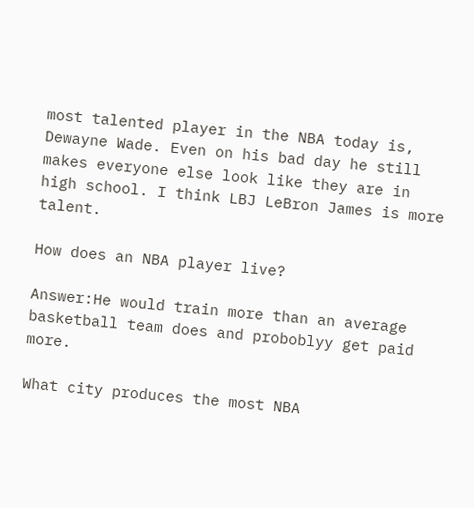most talented player in the NBA today is, Dewayne Wade. Even on his bad day he still makes everyone else look like they are in high school. I think LBJ LeBron James is more talent.

How does an NBA player live?

Answer:He would train more than an average basketball team does and proboblyy get paid more.

What city produces the most NBA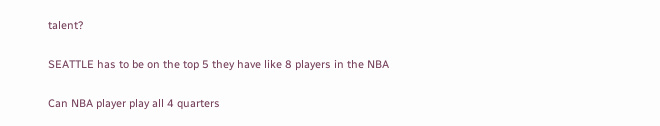talent?

SEATTLE has to be on the top 5 they have like 8 players in the NBA

Can NBA player play all 4 quarters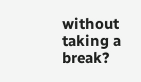without taking a break?